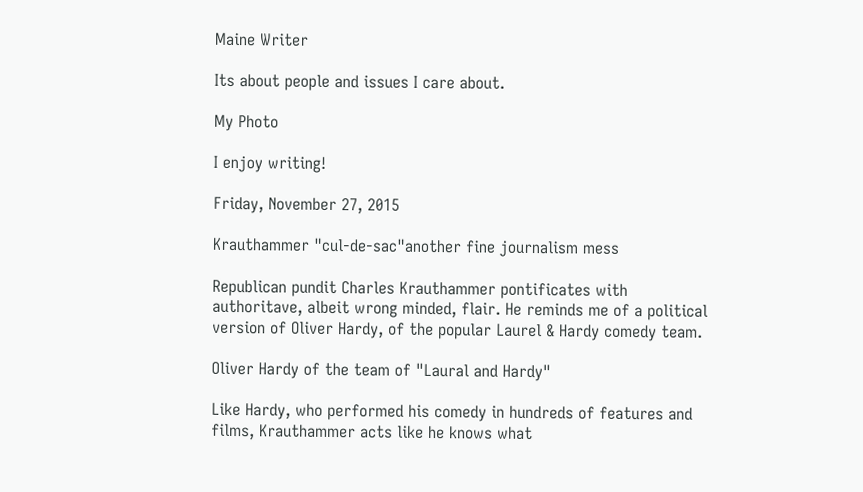Maine Writer

Its about people and issues I care about.

My Photo

I enjoy writing!

Friday, November 27, 2015

Krauthammer "cul-de-sac"another fine journalism mess

Republican pundit Charles Krauthammer pontificates with authoritave, albeit wrong minded, flair. He reminds me of a political version of Oliver Hardy, of the popular Laurel & Hardy comedy team.

Oliver Hardy of the team of "Laural and Hardy"

Like Hardy, who performed his comedy in hundreds of features and films, Krauthammer acts like he knows what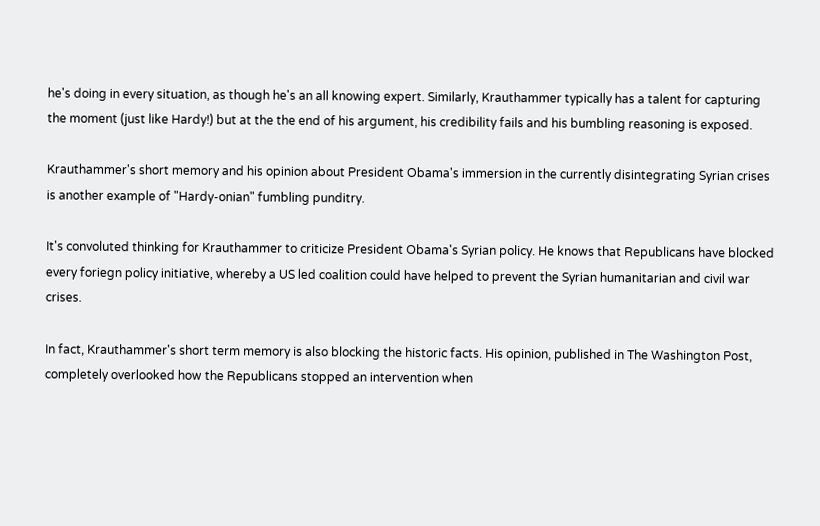he's doing in every situation, as though he's an all knowing expert. Similarly, Krauthammer typically has a talent for capturing the moment (just like Hardy!) but at the the end of his argument, his credibility fails and his bumbling reasoning is exposed.

Krauthammer's short memory and his opinion about President Obama's immersion in the currently disintegrating Syrian crises is another example of "Hardy-onian" fumbling punditry.

It's convoluted thinking for Krauthammer to criticize President Obama's Syrian policy. He knows that Republicans have blocked every foriegn policy initiative, whereby a US led coalition could have helped to prevent the Syrian humanitarian and civil war crises.

In fact, Krauthammer's short term memory is also blocking the historic facts. His opinion, published in The Washington Post, completely overlooked how the Republicans stopped an intervention when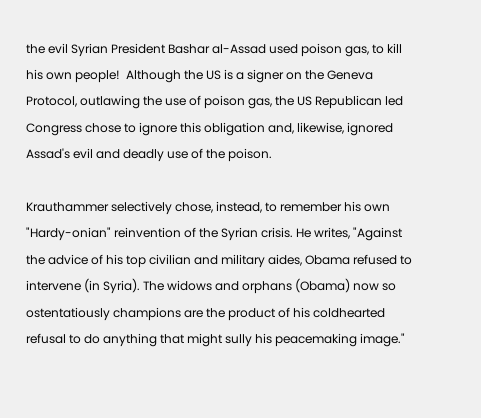the evil Syrian President Bashar al-Assad used poison gas, to kill his own people!  Although the US is a signer on the Geneva Protocol, outlawing the use of poison gas, the US Republican led Congress chose to ignore this obligation and, likewise, ignored Assad's evil and deadly use of the poison.

Krauthammer selectively chose, instead, to remember his own "Hardy-onian" reinvention of the Syrian crisis. He writes, "Against the advice of his top civilian and military aides, Obama refused to intervene (in Syria). The widows and orphans (Obama) now so ostentatiously champions are the product of his coldhearted refusal to do anything that might sully his peacemaking image."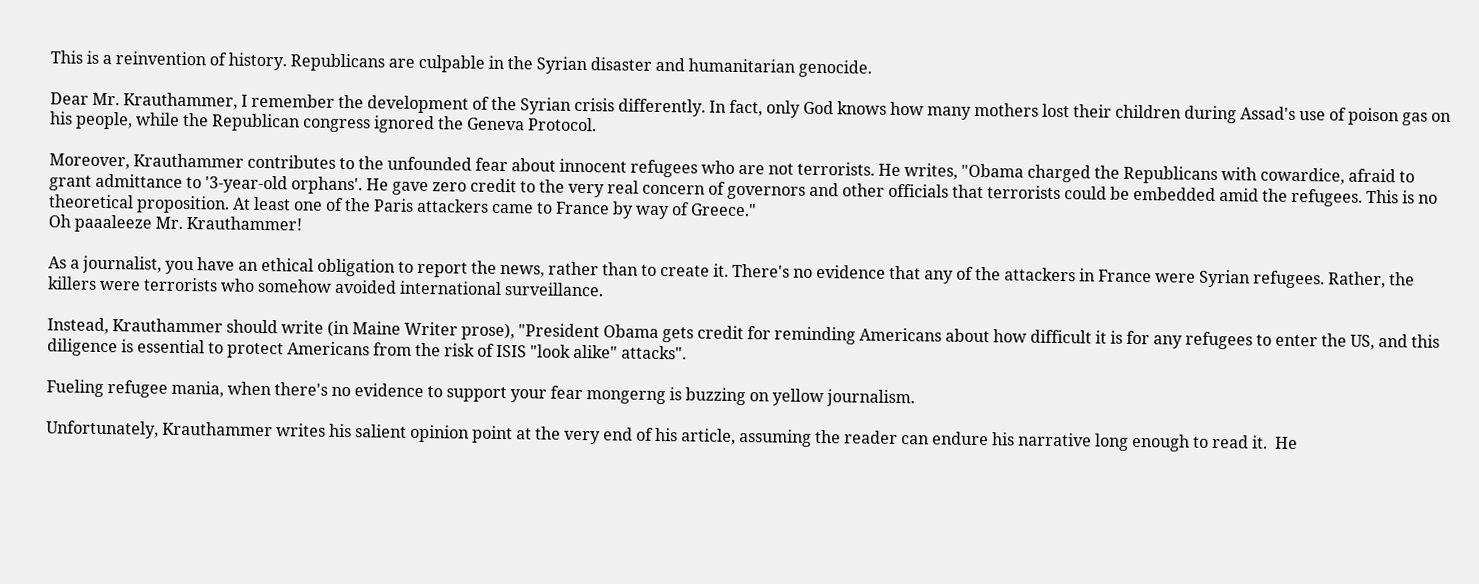This is a reinvention of history. Republicans are culpable in the Syrian disaster and humanitarian genocide.

Dear Mr. Krauthammer, I remember the development of the Syrian crisis differently. In fact, only God knows how many mothers lost their children during Assad's use of poison gas on his people, while the Republican congress ignored the Geneva Protocol.

Moreover, Krauthammer contributes to the unfounded fear about innocent refugees who are not terrorists. He writes, "Obama charged the Republicans with cowardice, afraid to grant admittance to '3-year-old orphans'. He gave zero credit to the very real concern of governors and other officials that terrorists could be embedded amid the refugees. This is no theoretical proposition. At least one of the Paris attackers came to France by way of Greece."
Oh paaaleeze Mr. Krauthammer!

As a journalist, you have an ethical obligation to report the news, rather than to create it. There's no evidence that any of the attackers in France were Syrian refugees. Rather, the killers were terrorists who somehow avoided international surveillance.

Instead, Krauthammer should write (in Maine Writer prose), "President Obama gets credit for reminding Americans about how difficult it is for any refugees to enter the US, and this diligence is essential to protect Americans from the risk of ISIS "look alike" attacks".

Fueling refugee mania, when there's no evidence to support your fear mongerng is buzzing on yellow journalism.

Unfortunately, Krauthammer writes his salient opinion point at the very end of his article, assuming the reader can endure his narrative long enough to read it.  He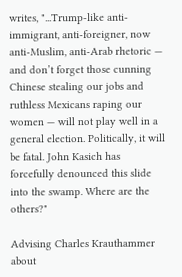writes, "...Trump-like anti-immigrant, anti-foreigner, now anti-Muslim, anti-Arab rhetoric — and don’t forget those cunning Chinese stealing our jobs and ruthless Mexicans raping our women — will not play well in a general election. Politically, it will be fatal. John Kasich has forcefully denounced this slide into the swamp. Where are the others?"

Advising Charles Krauthammer about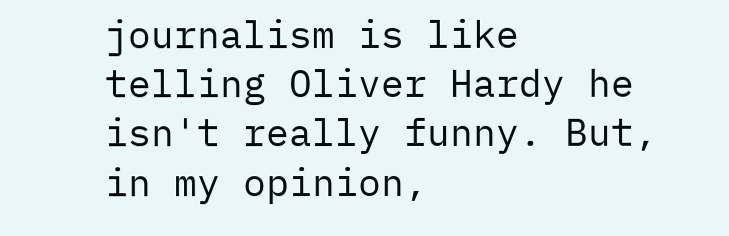journalism is like telling Oliver Hardy he isn't really funny. But, in my opinion,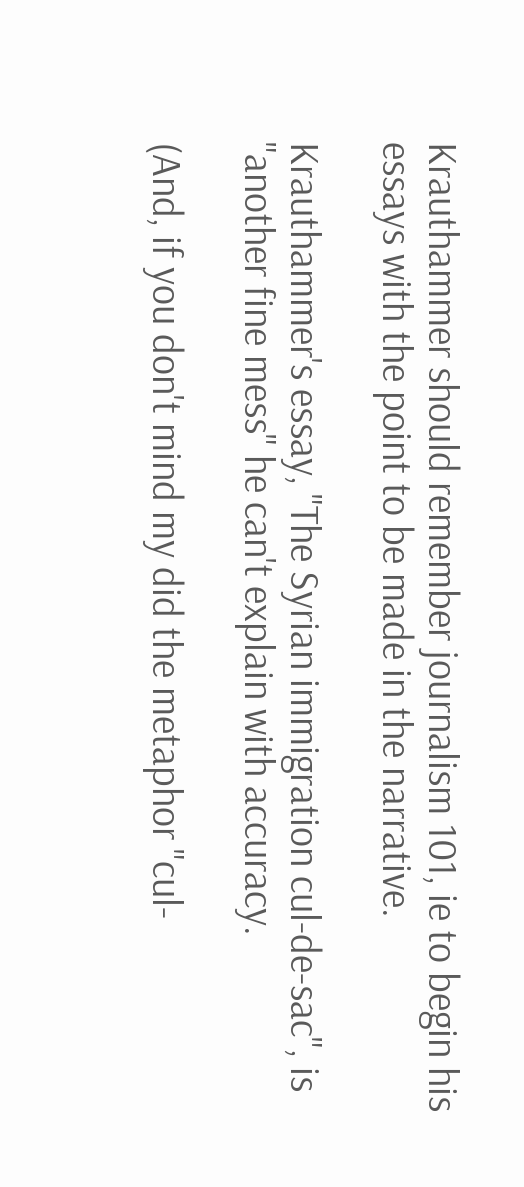Krauthammer should remember journalism 101, ie to begin his essays with the point to be made in the narrative.

Krauthammer's essay, "The Syrian immigration cul-de-sac", is "another fine mess" he can't explain with accuracy.

(And, if you don't mind my did the metaphor "cul-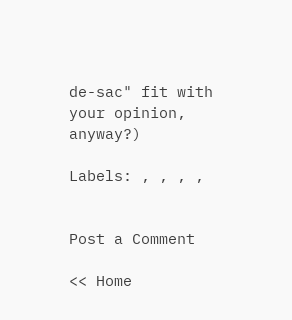de-sac" fit with your opinion, anyway?)

Labels: , , , ,


Post a Comment

<< Home